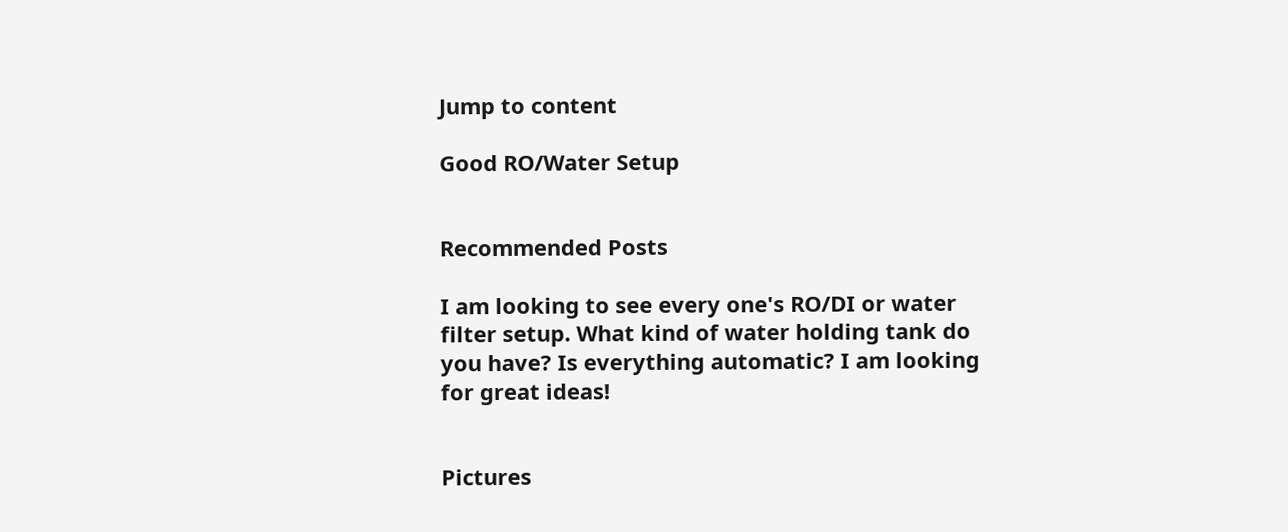Jump to content

Good RO/Water Setup


Recommended Posts

I am looking to see every one's RO/DI or water filter setup. What kind of water holding tank do you have? Is everything automatic? I am looking for great ideas!


Pictures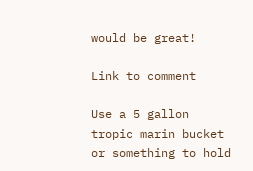would be great!

Link to comment

Use a 5 gallon tropic marin bucket or something to hold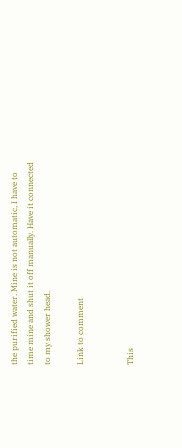the purified water. Mine is not automatic, I have to time mine and shut it off manually. Have it connected to my shower head.

Link to comment


This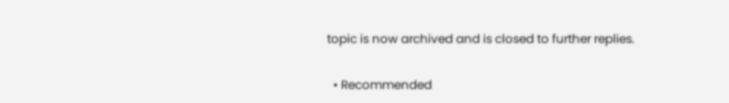topic is now archived and is closed to further replies.

  • Recommended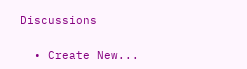Discussions

  • Create New...